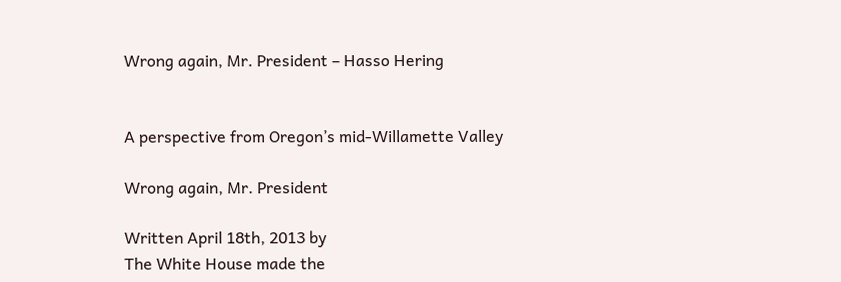Wrong again, Mr. President – Hasso Hering


A perspective from Oregon’s mid-Willamette Valley

Wrong again, Mr. President

Written April 18th, 2013 by
The White House made the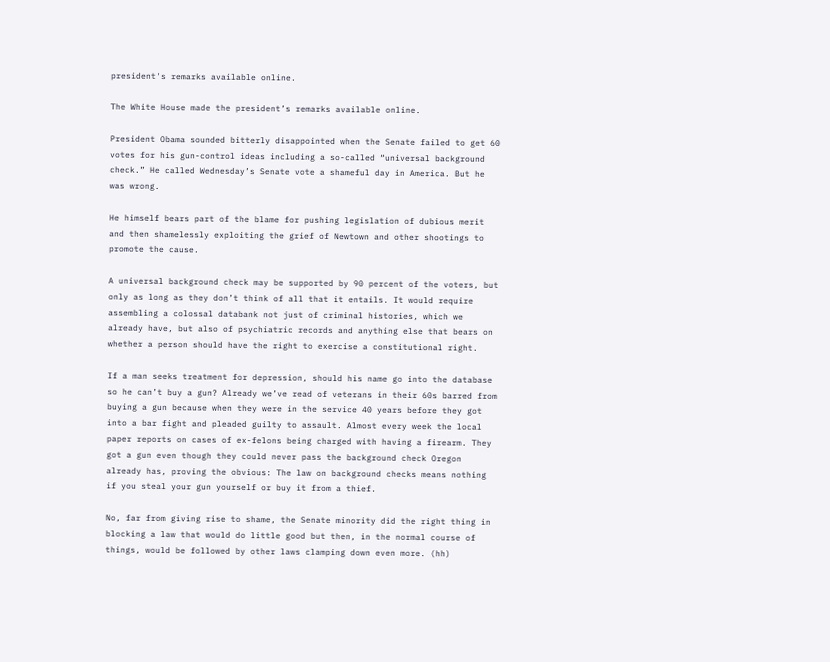president's remarks available online.

The White House made the president’s remarks available online.

President Obama sounded bitterly disappointed when the Senate failed to get 60 votes for his gun-control ideas including a so-called “universal background check.” He called Wednesday’s Senate vote a shameful day in America. But he was wrong.

He himself bears part of the blame for pushing legislation of dubious merit and then shamelessly exploiting the grief of Newtown and other shootings to promote the cause.

A universal background check may be supported by 90 percent of the voters, but only as long as they don’t think of all that it entails. It would require assembling a colossal databank not just of criminal histories, which we already have, but also of psychiatric records and anything else that bears on whether a person should have the right to exercise a constitutional right.

If a man seeks treatment for depression, should his name go into the database so he can’t buy a gun? Already we’ve read of veterans in their 60s barred from buying a gun because when they were in the service 40 years before they got into a bar fight and pleaded guilty to assault. Almost every week the local paper reports on cases of ex-felons being charged with having a firearm. They got a gun even though they could never pass the background check Oregon already has, proving the obvious: The law on background checks means nothing if you steal your gun yourself or buy it from a thief.

No, far from giving rise to shame, the Senate minority did the right thing in blocking a law that would do little good but then, in the normal course of things, would be followed by other laws clamping down even more. (hh)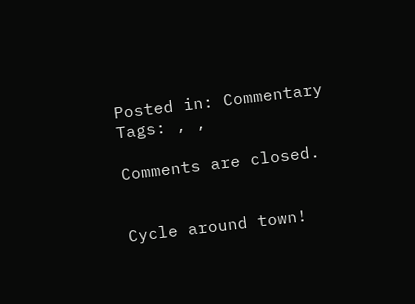Posted in: Commentary
Tags: , ,

Comments are closed.


Cycle around town!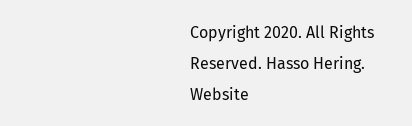Copyright 2020. All Rights Reserved. Hasso Hering.
Website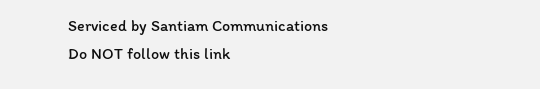Serviced by Santiam Communications
Do NOT follow this link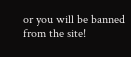or you will be banned from the site!